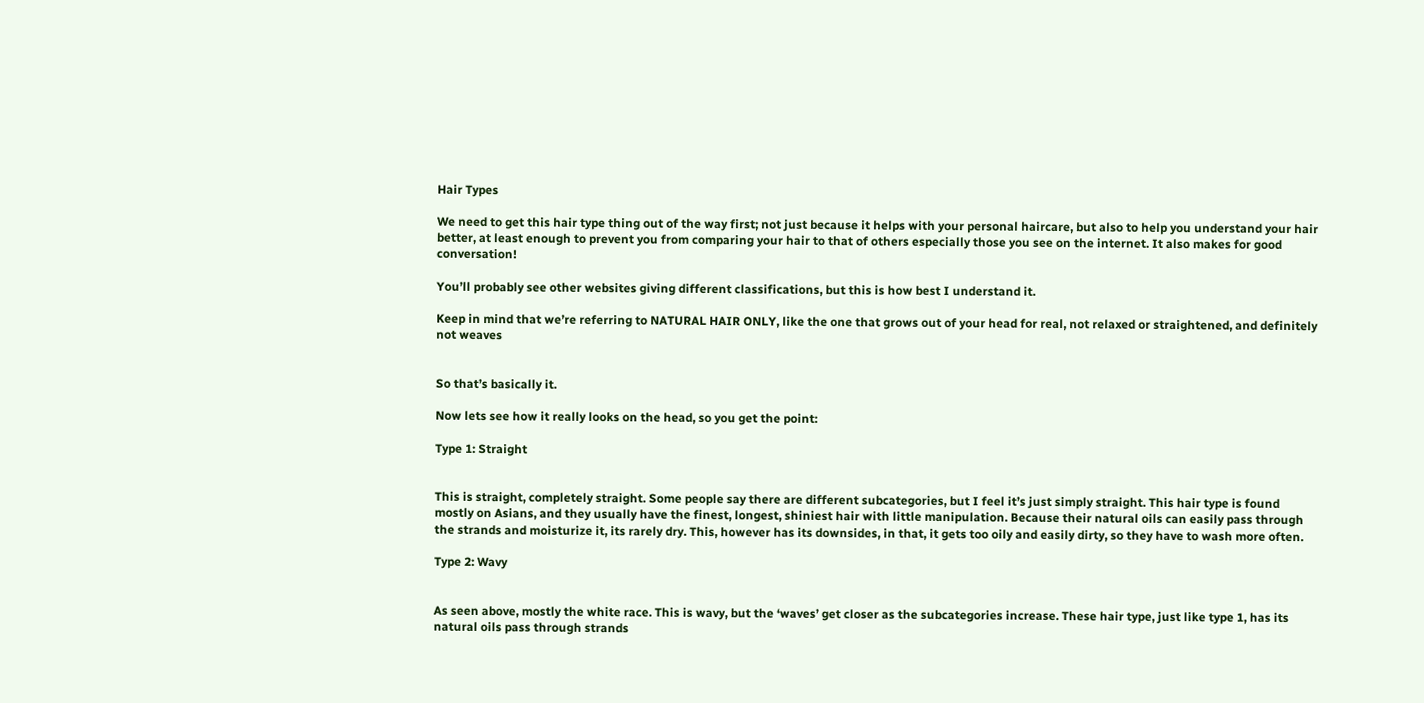Hair Types

We need to get this hair type thing out of the way first; not just because it helps with your personal haircare, but also to help you understand your hair better, at least enough to prevent you from comparing your hair to that of others especially those you see on the internet. It also makes for good conversation!

You’ll probably see other websites giving different classifications, but this is how best I understand it.

Keep in mind that we’re referring to NATURAL HAIR ONLY, like the one that grows out of your head for real, not relaxed or straightened, and definitely not weaves


So that’s basically it.

Now lets see how it really looks on the head, so you get the point:

Type 1: Straight


This is straight, completely straight. Some people say there are different subcategories, but I feel it’s just simply straight. This hair type is found mostly on Asians, and they usually have the finest, longest, shiniest hair with little manipulation. Because their natural oils can easily pass through the strands and moisturize it, its rarely dry. This, however has its downsides, in that, it gets too oily and easily dirty, so they have to wash more often.

Type 2: Wavy


As seen above, mostly the white race. This is wavy, but the ‘waves’ get closer as the subcategories increase. These hair type, just like type 1, has its natural oils pass through strands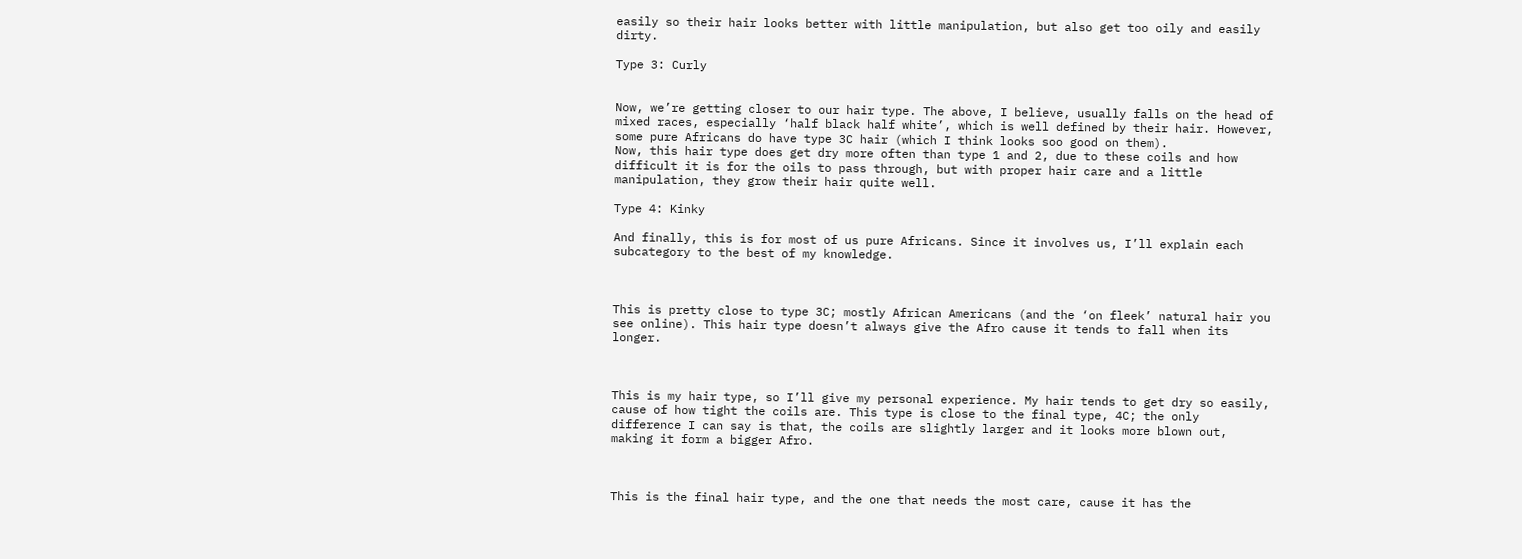easily so their hair looks better with little manipulation, but also get too oily and easily dirty.

Type 3: Curly


Now, we’re getting closer to our hair type. The above, I believe, usually falls on the head of mixed races, especially ‘half black half white’, which is well defined by their hair. However, some pure Africans do have type 3C hair (which I think looks soo good on them).
Now, this hair type does get dry more often than type 1 and 2, due to these coils and how difficult it is for the oils to pass through, but with proper hair care and a little manipulation, they grow their hair quite well.

Type 4: Kinky

And finally, this is for most of us pure Africans. Since it involves us, I’ll explain each subcategory to the best of my knowledge.



This is pretty close to type 3C; mostly African Americans (and the ‘on fleek’ natural hair you see online). This hair type doesn’t always give the Afro cause it tends to fall when its longer.



This is my hair type, so I’ll give my personal experience. My hair tends to get dry so easily, cause of how tight the coils are. This type is close to the final type, 4C; the only difference I can say is that, the coils are slightly larger and it looks more blown out, making it form a bigger Afro.



This is the final hair type, and the one that needs the most care, cause it has the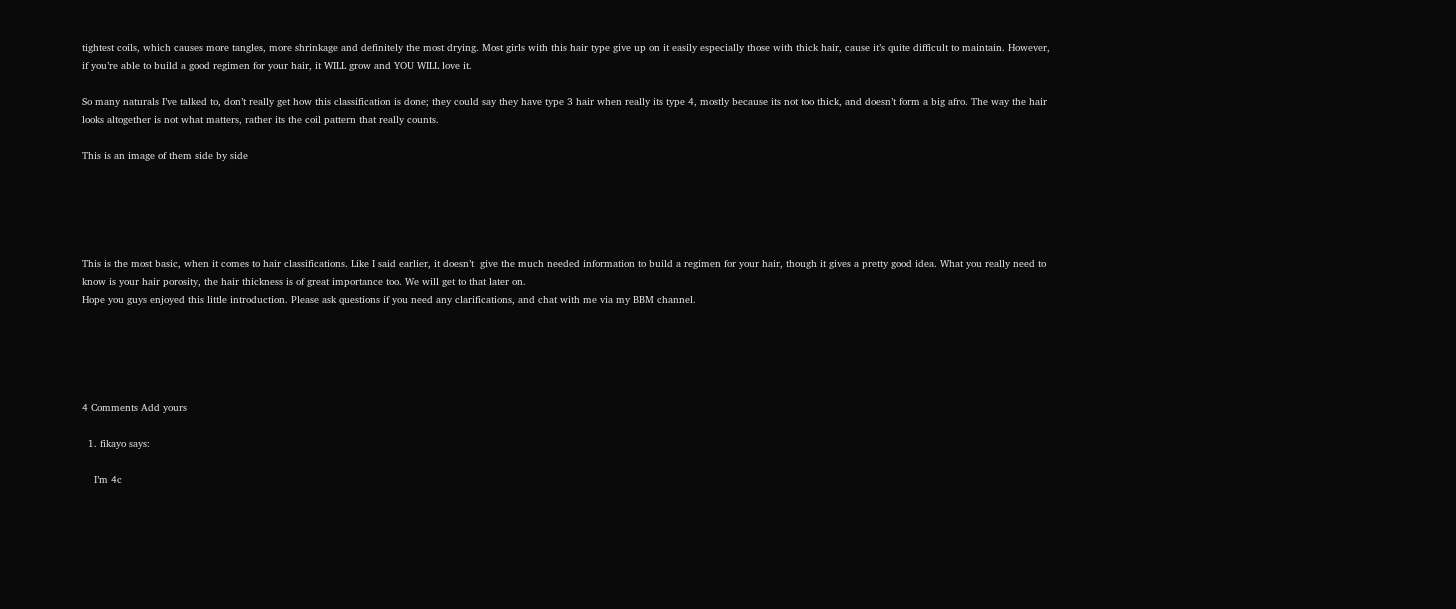tightest coils, which causes more tangles, more shrinkage and definitely the most drying. Most girls with this hair type give up on it easily especially those with thick hair, cause it’s quite difficult to maintain. However, if you’re able to build a good regimen for your hair, it WILL grow and YOU WILL love it.

So many naturals I’ve talked to, don’t really get how this classification is done; they could say they have type 3 hair when really its type 4, mostly because its not too thick, and doesn’t form a big afro. The way the hair looks altogether is not what matters, rather its the coil pattern that really counts.

This is an image of them side by side





This is the most basic, when it comes to hair classifications. Like I said earlier, it doesn’t  give the much needed information to build a regimen for your hair, though it gives a pretty good idea. What you really need to know is your hair porosity, the hair thickness is of great importance too. We will get to that later on.
Hope you guys enjoyed this little introduction. Please ask questions if you need any clarifications, and chat with me via my BBM channel.





4 Comments Add yours

  1. fikayo says:

    I’m 4c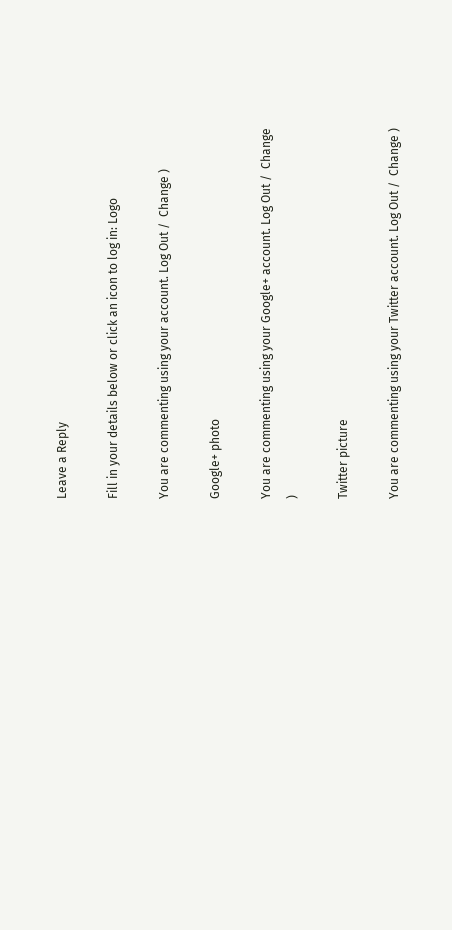Leave a Reply

Fill in your details below or click an icon to log in: Logo

You are commenting using your account. Log Out /  Change )

Google+ photo

You are commenting using your Google+ account. Log Out /  Change )

Twitter picture

You are commenting using your Twitter account. Log Out /  Change )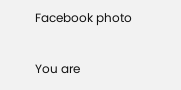Facebook photo

You are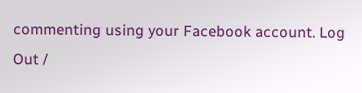commenting using your Facebook account. Log Out /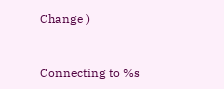Change )


Connecting to %s